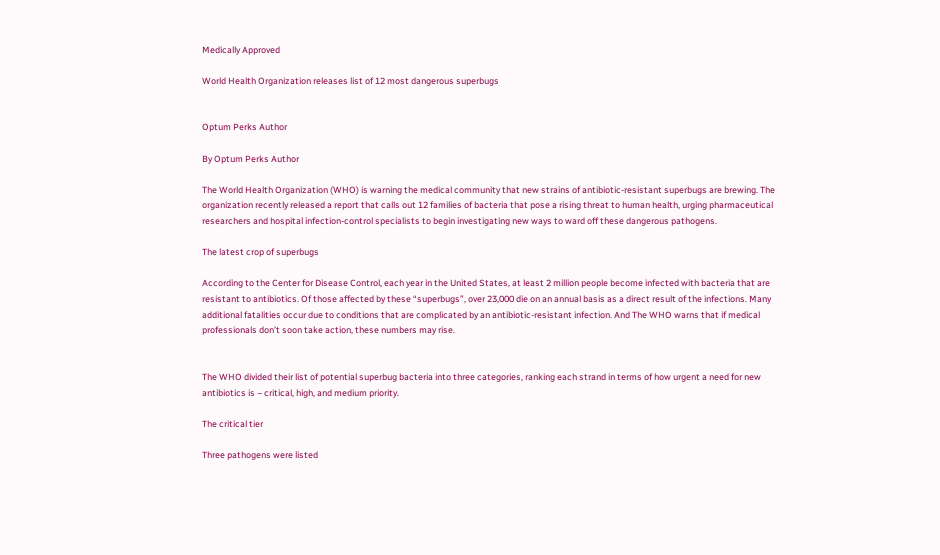Medically Approved

World Health Organization releases list of 12 most dangerous superbugs


Optum Perks Author

By Optum Perks Author

The World Health Organization (WHO) is warning the medical community that new strains of antibiotic-resistant superbugs are brewing. The organization recently released a report that calls out 12 families of bacteria that pose a rising threat to human health, urging pharmaceutical researchers and hospital infection-control specialists to begin investigating new ways to ward off these dangerous pathogens.

The latest crop of superbugs

According to the Center for Disease Control, each year in the United States, at least 2 million people become infected with bacteria that are resistant to antibiotics. Of those affected by these “superbugs”, over 23,000 die on an annual basis as a direct result of the infections. Many additional fatalities occur due to conditions that are complicated by an antibiotic-resistant infection. And The WHO warns that if medical professionals don’t soon take action, these numbers may rise.


The WHO divided their list of potential superbug bacteria into three categories, ranking each strand in terms of how urgent a need for new antibiotics is – critical, high, and medium priority.

The critical tier

Three pathogens were listed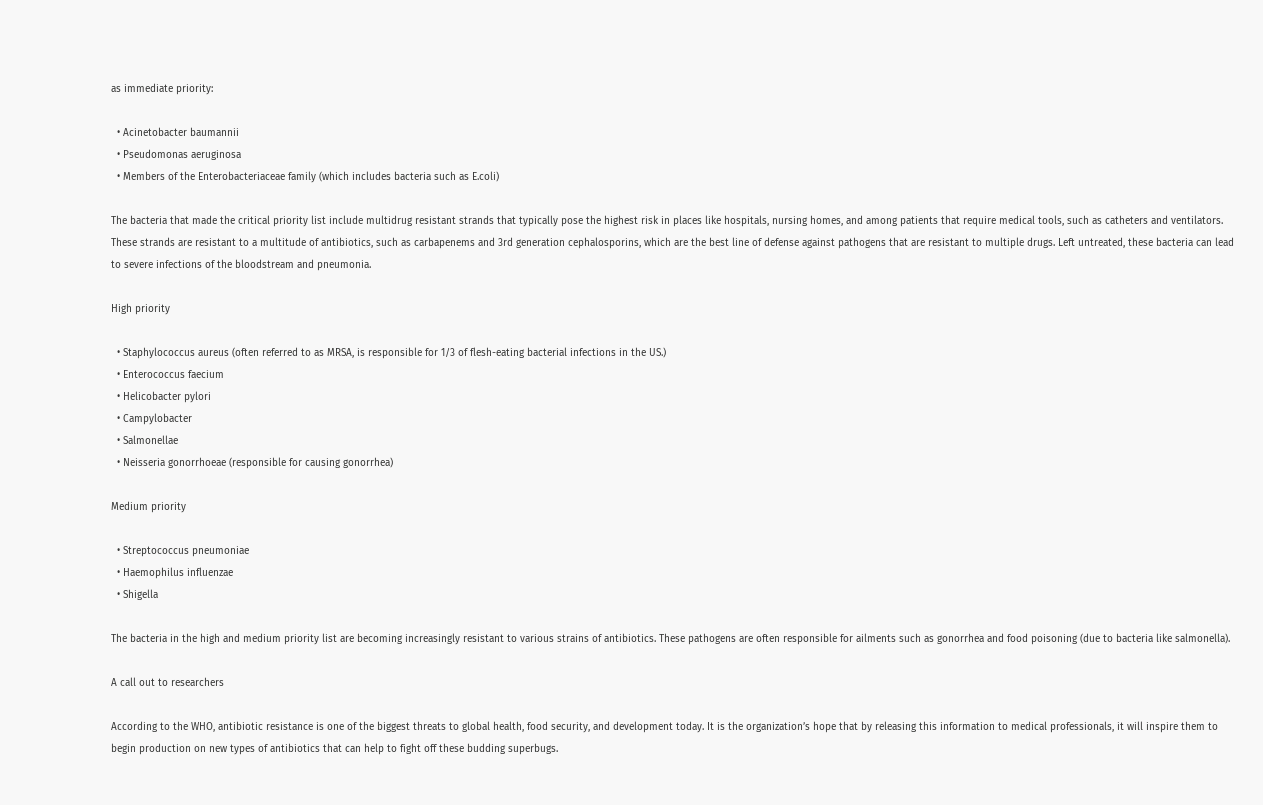as immediate priority:

  • Acinetobacter baumannii
  • Pseudomonas aeruginosa
  • Members of the Enterobacteriaceae family (which includes bacteria such as E.coli)

The bacteria that made the critical priority list include multidrug resistant strands that typically pose the highest risk in places like hospitals, nursing homes, and among patients that require medical tools, such as catheters and ventilators. These strands are resistant to a multitude of antibiotics, such as carbapenems and 3rd generation cephalosporins, which are the best line of defense against pathogens that are resistant to multiple drugs. Left untreated, these bacteria can lead to severe infections of the bloodstream and pneumonia.

High priority

  • Staphylococcus aureus (often referred to as MRSA, is responsible for 1/3 of flesh-eating bacterial infections in the US.)
  • Enterococcus faecium
  • Helicobacter pylori
  • Campylobacter
  • Salmonellae
  • Neisseria gonorrhoeae (responsible for causing gonorrhea)

Medium priority

  • Streptococcus pneumoniae
  • Haemophilus influenzae
  • Shigella

The bacteria in the high and medium priority list are becoming increasingly resistant to various strains of antibiotics. These pathogens are often responsible for ailments such as gonorrhea and food poisoning (due to bacteria like salmonella).

A call out to researchers

According to the WHO, antibiotic resistance is one of the biggest threats to global health, food security, and development today. It is the organization’s hope that by releasing this information to medical professionals, it will inspire them to begin production on new types of antibiotics that can help to fight off these budding superbugs.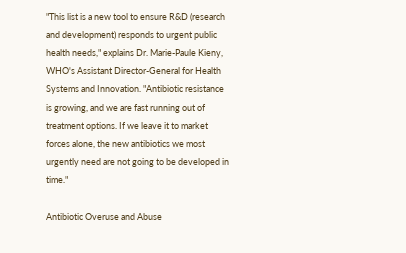"This list is a new tool to ensure R&D (research and development) responds to urgent public health needs," explains Dr. Marie-Paule Kieny, WHO's Assistant Director-General for Health Systems and Innovation. "Antibiotic resistance is growing, and we are fast running out of treatment options. If we leave it to market forces alone, the new antibiotics we most urgently need are not going to be developed in time."

Antibiotic Overuse and Abuse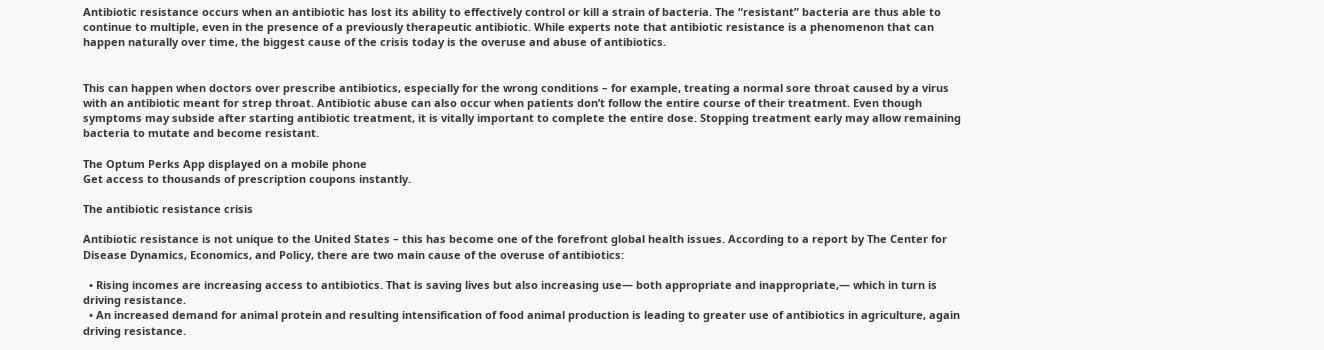Antibiotic resistance occurs when an antibiotic has lost its ability to effectively control or kill a strain of bacteria. The “resistant” bacteria are thus able to continue to multiple, even in the presence of a previously therapeutic antibiotic. While experts note that antibiotic resistance is a phenomenon that can happen naturally over time, the biggest cause of the crisis today is the overuse and abuse of antibiotics.


This can happen when doctors over prescribe antibiotics, especially for the wrong conditions – for example, treating a normal sore throat caused by a virus with an antibiotic meant for strep throat. Antibiotic abuse can also occur when patients don’t follow the entire course of their treatment. Even though symptoms may subside after starting antibiotic treatment, it is vitally important to complete the entire dose. Stopping treatment early may allow remaining bacteria to mutate and become resistant.

The Optum Perks App displayed on a mobile phone
Get access to thousands of prescription coupons instantly.

The antibiotic resistance crisis

Antibiotic resistance is not unique to the United States – this has become one of the forefront global health issues. According to a report by The Center for Disease Dynamics, Economics, and Policy, there are two main cause of the overuse of antibiotics:

  • Rising incomes are increasing access to antibiotics. That is saving lives but also increasing use— both appropriate and inappropriate,— which in turn is driving resistance.
  • An increased demand for animal protein and resulting intensification of food animal production is leading to greater use of antibiotics in agriculture, again driving resistance.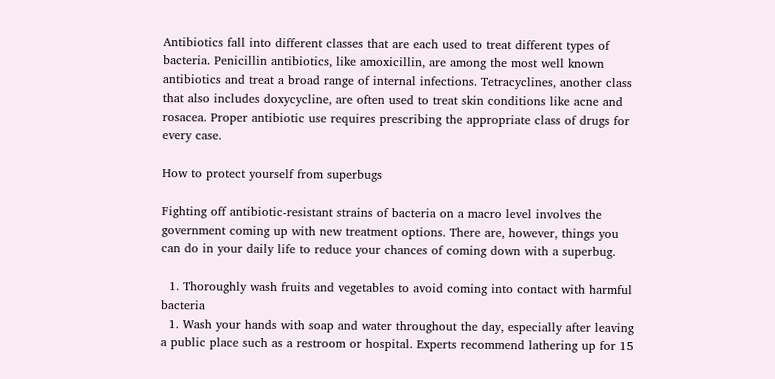Antibiotics fall into different classes that are each used to treat different types of bacteria. Penicillin antibiotics, like amoxicillin, are among the most well known antibiotics and treat a broad range of internal infections. Tetracyclines, another class that also includes doxycycline, are often used to treat skin conditions like acne and rosacea. Proper antibiotic use requires prescribing the appropriate class of drugs for every case.

How to protect yourself from superbugs

Fighting off antibiotic-resistant strains of bacteria on a macro level involves the government coming up with new treatment options. There are, however, things you can do in your daily life to reduce your chances of coming down with a superbug.

  1. Thoroughly wash fruits and vegetables to avoid coming into contact with harmful bacteria
  1. Wash your hands with soap and water throughout the day, especially after leaving a public place such as a restroom or hospital. Experts recommend lathering up for 15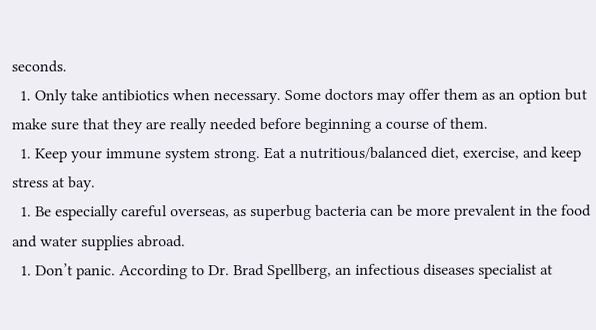seconds.
  1. Only take antibiotics when necessary. Some doctors may offer them as an option but make sure that they are really needed before beginning a course of them.
  1. Keep your immune system strong. Eat a nutritious/balanced diet, exercise, and keep stress at bay.
  1. Be especially careful overseas, as superbug bacteria can be more prevalent in the food and water supplies abroad.
  1. Don’t panic. According to Dr. Brad Spellberg, an infectious diseases specialist at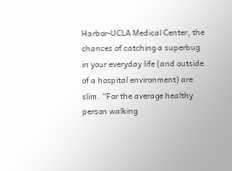Harbor-UCLA Medical Center, the chances of catching a superbug in your everyday life (and outside of a hospital environment) are slim. “For the average healthy person walking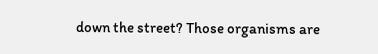down the street? Those organisms are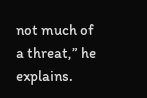not much of a threat,” he explains.